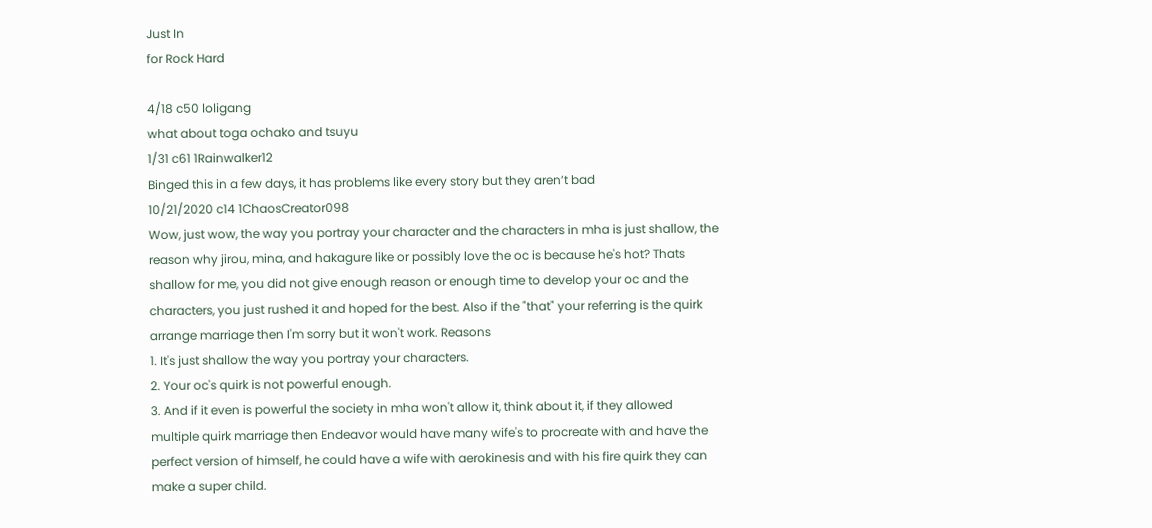Just In
for Rock Hard

4/18 c50 loligang
what about toga ochako and tsuyu
1/31 c61 1Rainwalker12
Binged this in a few days, it has problems like every story but they aren’t bad
10/21/2020 c14 1ChaosCreator098
Wow, just wow, the way you portray your character and the characters in mha is just shallow, the reason why jirou, mina, and hakagure like or possibly love the oc is because he's hot? Thats shallow for me, you did not give enough reason or enough time to develop your oc and the characters, you just rushed it and hoped for the best. Also if the "that" your referring is the quirk arrange marriage then I'm sorry but it won't work. Reasons
1. It's just shallow the way you portray your characters.
2. Your oc's quirk is not powerful enough.
3. And if it even is powerful the society in mha won't allow it, think about it, if they allowed multiple quirk marriage then Endeavor would have many wife's to procreate with and have the perfect version of himself, he could have a wife with aerokinesis and with his fire quirk they can make a super child.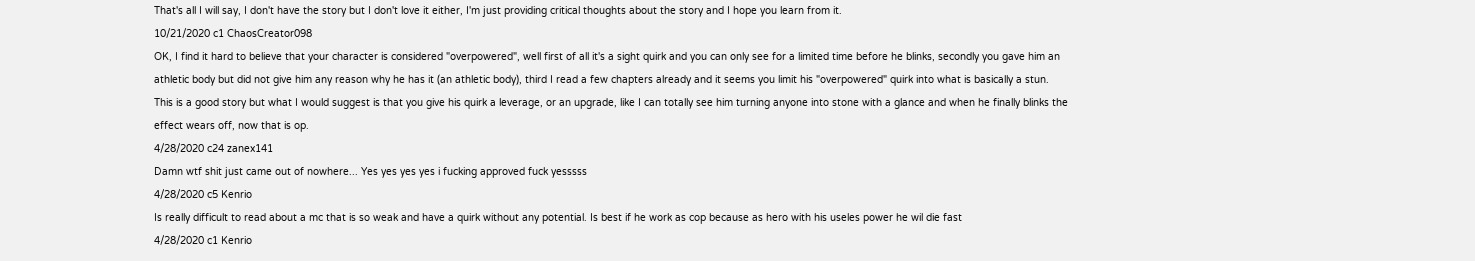That's all I will say, I don't have the story but I don't love it either, I'm just providing critical thoughts about the story and I hope you learn from it.
10/21/2020 c1 ChaosCreator098
OK, I find it hard to believe that your character is considered "overpowered", well first of all it's a sight quirk and you can only see for a limited time before he blinks, secondly you gave him an athletic body but did not give him any reason why he has it (an athletic body), third I read a few chapters already and it seems you limit his "overpowered" quirk into what is basically a stun.
This is a good story but what I would suggest is that you give his quirk a leverage, or an upgrade, like I can totally see him turning anyone into stone with a glance and when he finally blinks the effect wears off, now that is op.
4/28/2020 c24 zanex141
Damn wtf shit just came out of nowhere... Yes yes yes yes i fucking approved fuck yesssss
4/28/2020 c5 Kenrio
Is really difficult to read about a mc that is so weak and have a quirk without any potential. Is best if he work as cop because as hero with his useles power he wil die fast
4/28/2020 c1 Kenrio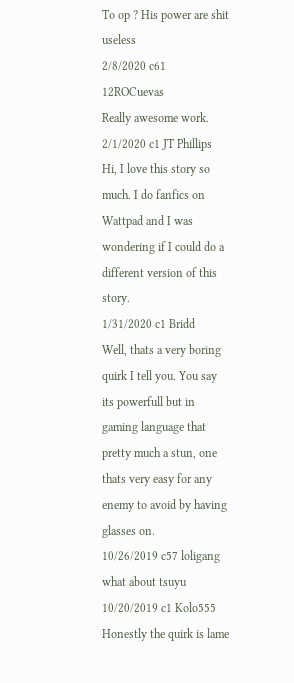To op ? His power are shit useless
2/8/2020 c61 12ROCuevas
Really awesome work.
2/1/2020 c1 JT Phillips
Hi, I love this story so much. I do fanfics on Wattpad and I was wondering if I could do a different version of this story.
1/31/2020 c1 Bridd
Well, thats a very boring quirk I tell you. You say its powerfull but in gaming language that pretty much a stun, one thats very easy for any enemy to avoid by having glasses on.
10/26/2019 c57 loligang
what about tsuyu
10/20/2019 c1 Kolo555
Honestly the quirk is lame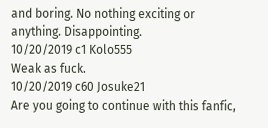and boring. No nothing exciting or anything. Disappointing.
10/20/2019 c1 Kolo555
Weak as fuck.
10/20/2019 c60 Josuke21
Are you going to continue with this fanfic,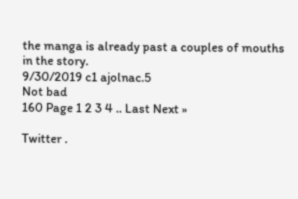the manga is already past a couples of mouths in the story.
9/30/2019 c1 ajolnac.5
Not bad
160 Page 1 2 3 4 .. Last Next »

Twitter .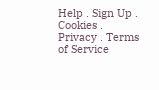Help . Sign Up . Cookies . Privacy . Terms of Service